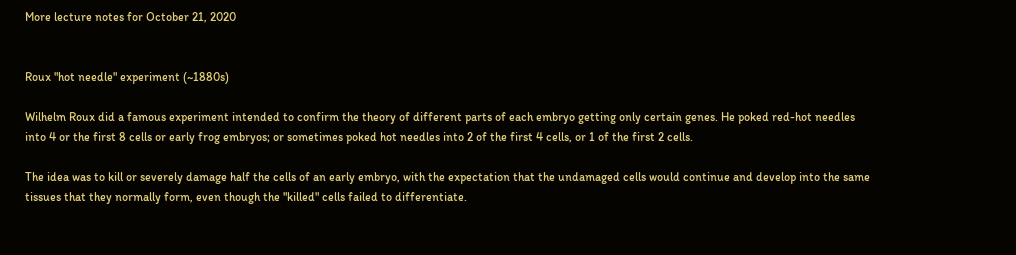More lecture notes for October 21, 2020


Roux "hot needle" experiment (~1880s)

Wilhelm Roux did a famous experiment intended to confirm the theory of different parts of each embryo getting only certain genes. He poked red-hot needles into 4 or the first 8 cells or early frog embryos; or sometimes poked hot needles into 2 of the first 4 cells, or 1 of the first 2 cells.

The idea was to kill or severely damage half the cells of an early embryo, with the expectation that the undamaged cells would continue and develop into the same tissues that they normally form, even though the "killed" cells failed to differentiate.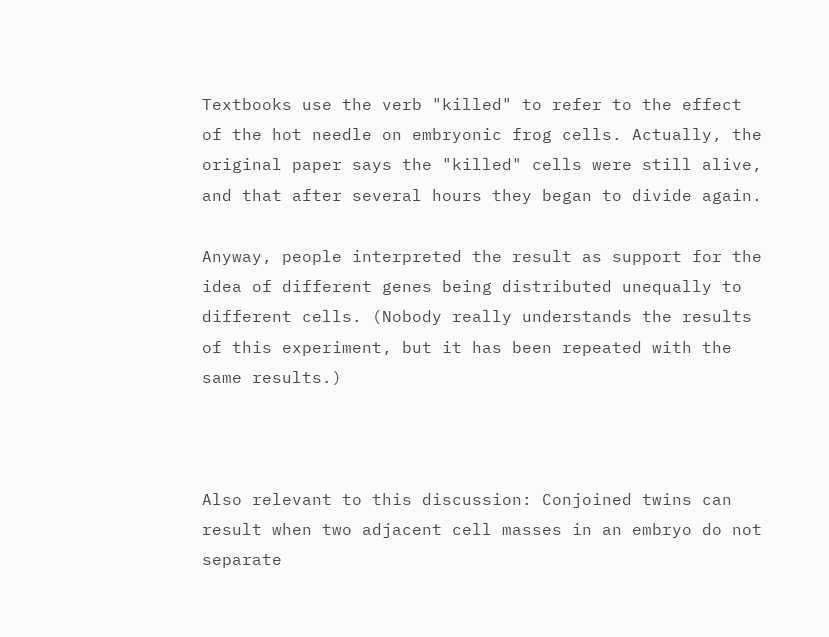Textbooks use the verb "killed" to refer to the effect of the hot needle on embryonic frog cells. Actually, the original paper says the "killed" cells were still alive, and that after several hours they began to divide again.

Anyway, people interpreted the result as support for the idea of different genes being distributed unequally to different cells. (Nobody really understands the results of this experiment, but it has been repeated with the same results.)



Also relevant to this discussion: Conjoined twins can result when two adjacent cell masses in an embryo do not separate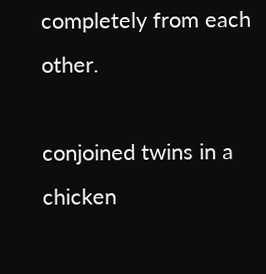completely from each other.

conjoined twins in a chicken